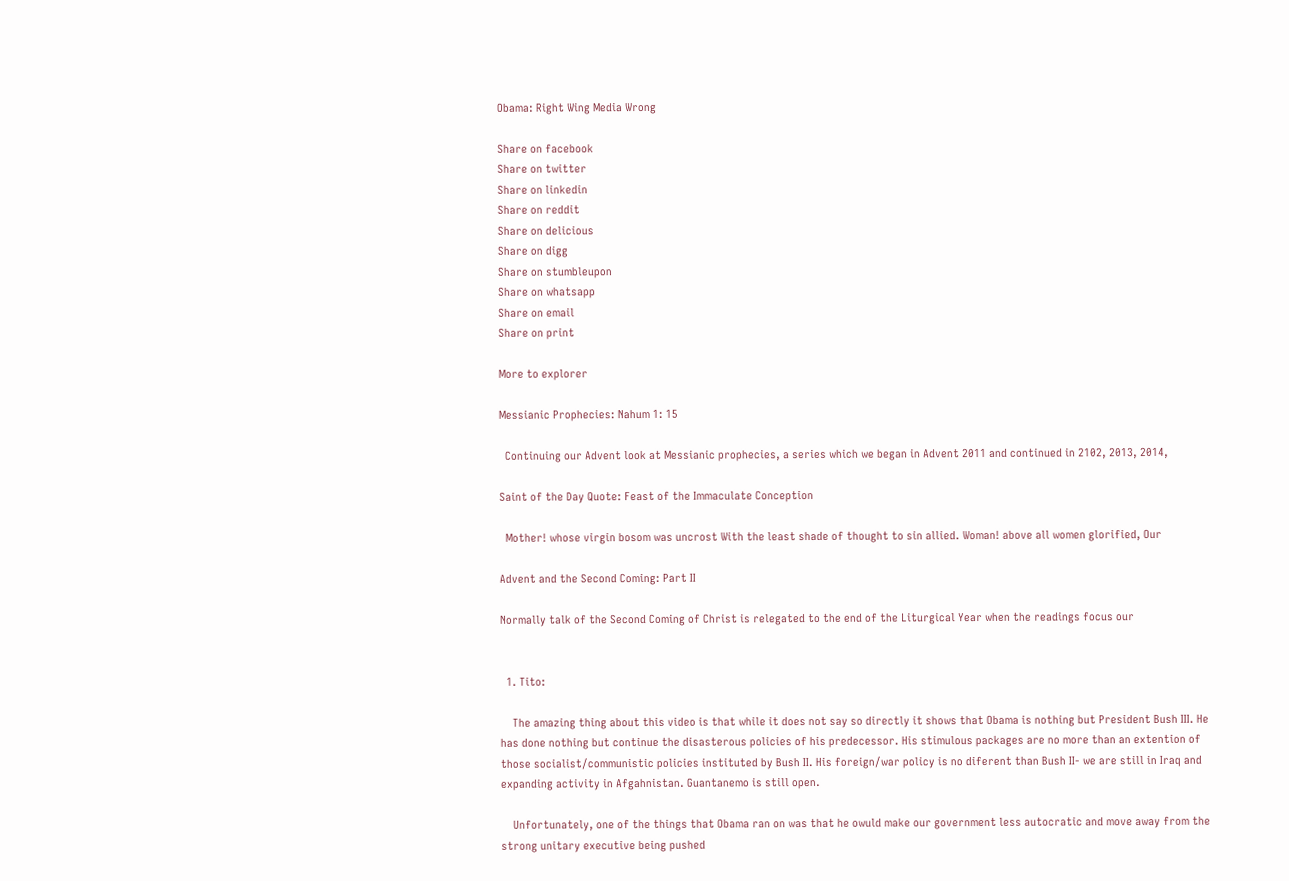Obama: Right Wing Media Wrong

Share on facebook
Share on twitter
Share on linkedin
Share on reddit
Share on delicious
Share on digg
Share on stumbleupon
Share on whatsapp
Share on email
Share on print

More to explorer

Messianic Prophecies: Nahum 1: 15

  Continuing our Advent look at Messianic prophecies, a series which we began in Advent 2011 and continued in 2102, 2013, 2014,

Saint of the Day Quote: Feast of the Immaculate Conception

  Mother! whose virgin bosom was uncrost With the least shade of thought to sin allied. Woman! above all women glorified, Our

Advent and the Second Coming: Part II

Normally talk of the Second Coming of Christ is relegated to the end of the Liturgical Year when the readings focus our


  1. Tito:

    The amazing thing about this video is that while it does not say so directly it shows that Obama is nothing but President Bush III. He has done nothing but continue the disasterous policies of his predecessor. His stimulous packages are no more than an extention of those socialist/communistic policies instituted by Bush II. His foreign/war policy is no diferent than Bush II- we are still in Iraq and expanding activity in Afgahnistan. Guantanemo is still open.

    Unfortunately, one of the things that Obama ran on was that he owuld make our government less autocratic and move away from the strong unitary executive being pushed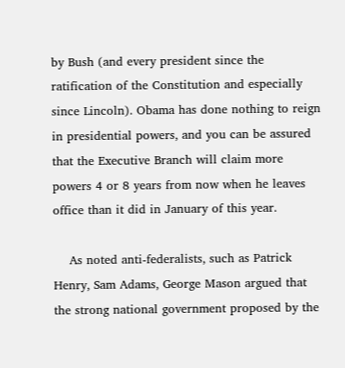by Bush (and every president since the ratification of the Constitution and especially since Lincoln). Obama has done nothing to reign in presidential powers, and you can be assured that the Executive Branch will claim more powers 4 or 8 years from now when he leaves office than it did in January of this year.

    As noted anti-federalists, such as Patrick Henry, Sam Adams, George Mason argued that the strong national government proposed by the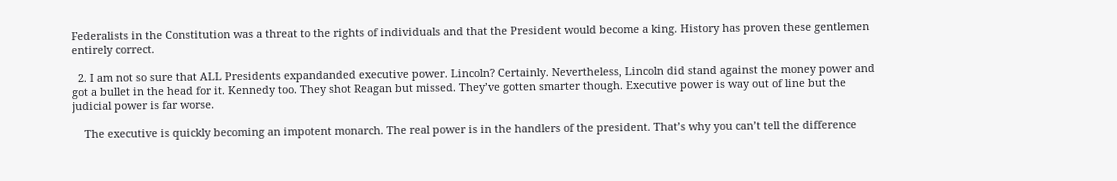Federalists in the Constitution was a threat to the rights of individuals and that the President would become a king. History has proven these gentlemen entirely correct.

  2. I am not so sure that ALL Presidents expandanded executive power. Lincoln? Certainly. Nevertheless, Lincoln did stand against the money power and got a bullet in the head for it. Kennedy too. They shot Reagan but missed. They’ve gotten smarter though. Executive power is way out of line but the judicial power is far worse.

    The executive is quickly becoming an impotent monarch. The real power is in the handlers of the president. That’s why you can’t tell the difference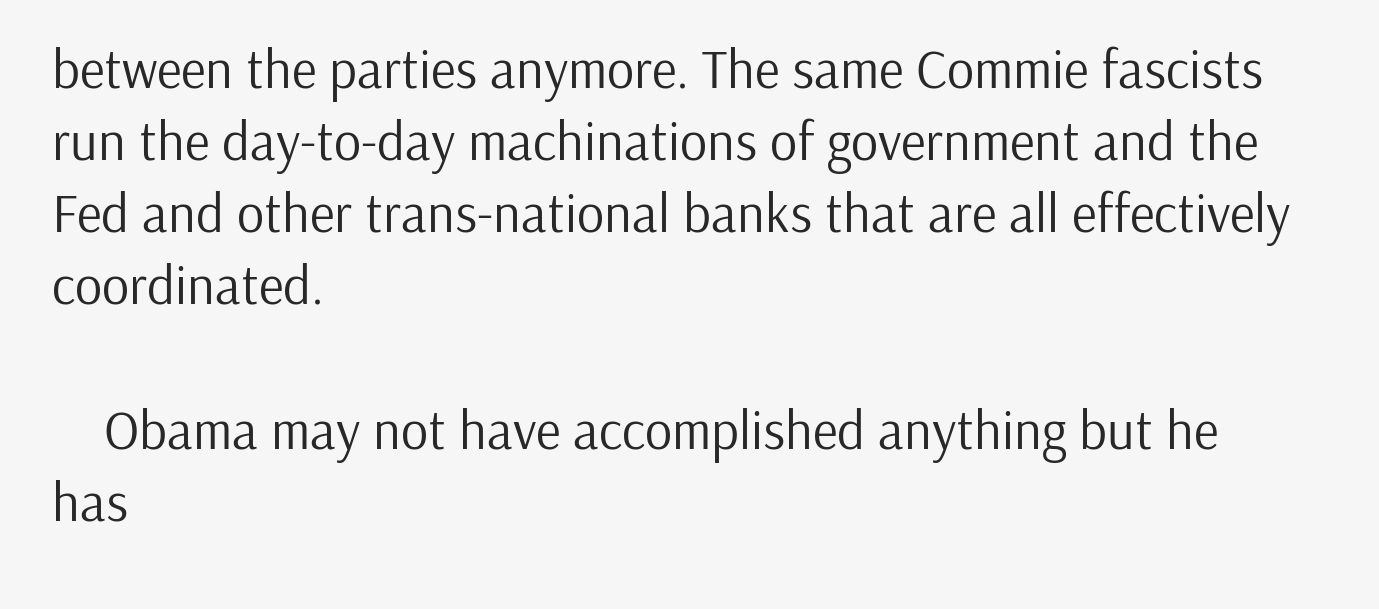between the parties anymore. The same Commie fascists run the day-to-day machinations of government and the Fed and other trans-national banks that are all effectively coordinated.

    Obama may not have accomplished anything but he has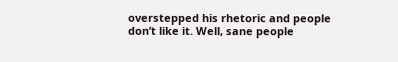overstepped his rhetoric and people don’t like it. Well, sane people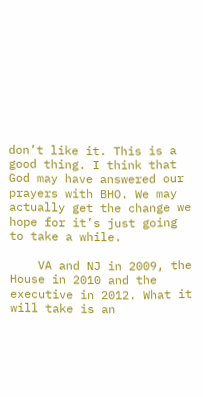don’t like it. This is a good thing. I think that God may have answered our prayers with BHO. We may actually get the change we hope for it’s just going to take a while.

    VA and NJ in 2009, the House in 2010 and the executive in 2012. What it will take is an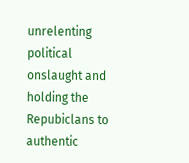unrelenting political onslaught and holding the Repubiclans to authentic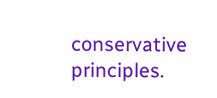conservative principles.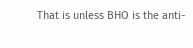That is unless BHO is the anti-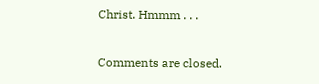Christ. Hmmm . . .

Comments are closed.